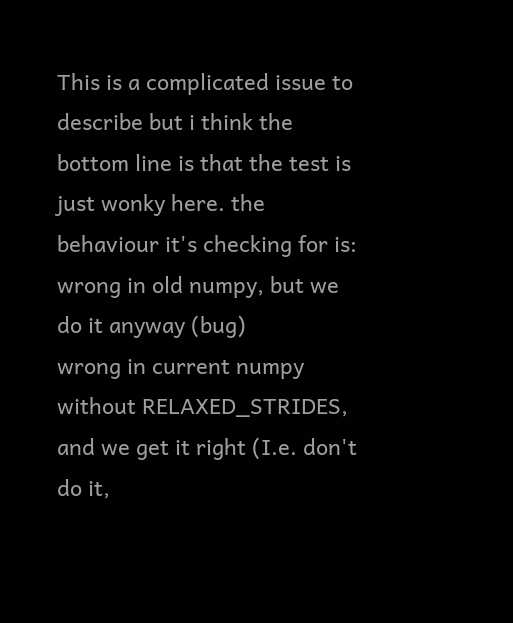This is a complicated issue to describe but i think the bottom line is that the test is just wonky here. the behaviour it's checking for is:
wrong in old numpy, but we do it anyway (bug)
wrong in current numpy without RELAXED_STRIDES, and we get it right (I.e. don't do it,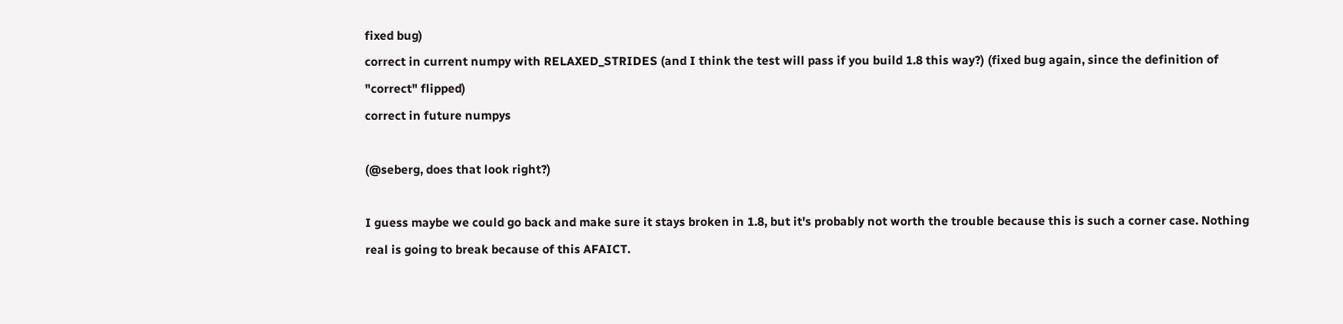fixed bug)
correct in current numpy with RELAXED_STRIDES (and I think the test will pass if you build 1.8 this way?) (fixed bug again, since the definition of "correct" flipped)
correct in future numpys

(@seberg, does that look right?)

I guess maybe we could go back and make sure it stays broken in 1.8, but it's probably not worth the trouble because this is such a corner case. Nothing real is going to break because of this AFAICT.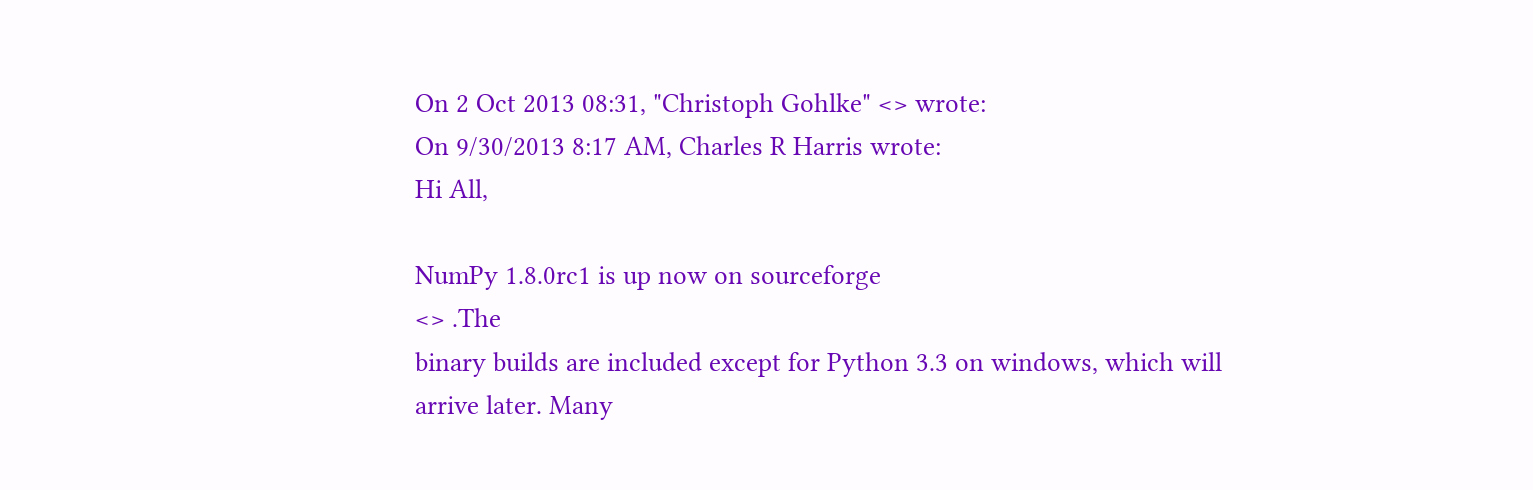On 2 Oct 2013 08:31, "Christoph Gohlke" <> wrote:
On 9/30/2013 8:17 AM, Charles R Harris wrote:
Hi All,

NumPy 1.8.0rc1 is up now on sourceforge
<> .The
binary builds are included except for Python 3.3 on windows, which will
arrive later. Many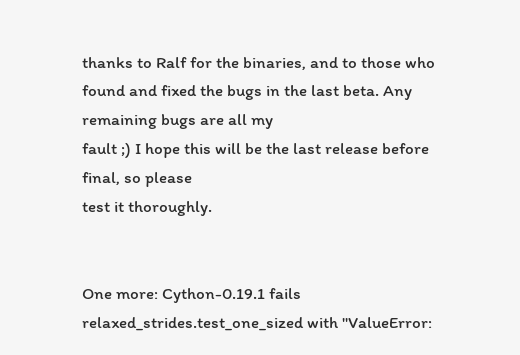thanks to Ralf for the binaries, and to those who
found and fixed the bugs in the last beta. Any remaining bugs are all my
fault ;) I hope this will be the last release before final, so please
test it thoroughly.


One more: Cython-0.19.1 fails relaxed_strides.test_one_sized with "ValueError: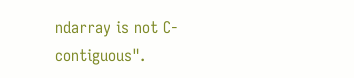ndarray is not C-contiguous".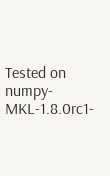Tested on numpy-MKL-1.8.0rc1-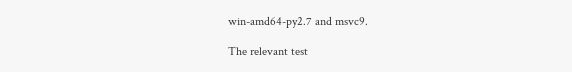win-amd64-py2.7 and msvc9.

The relevant test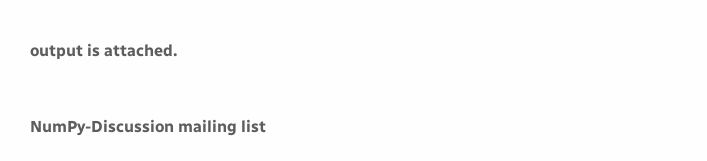output is attached.


NumPy-Discussion mailing list